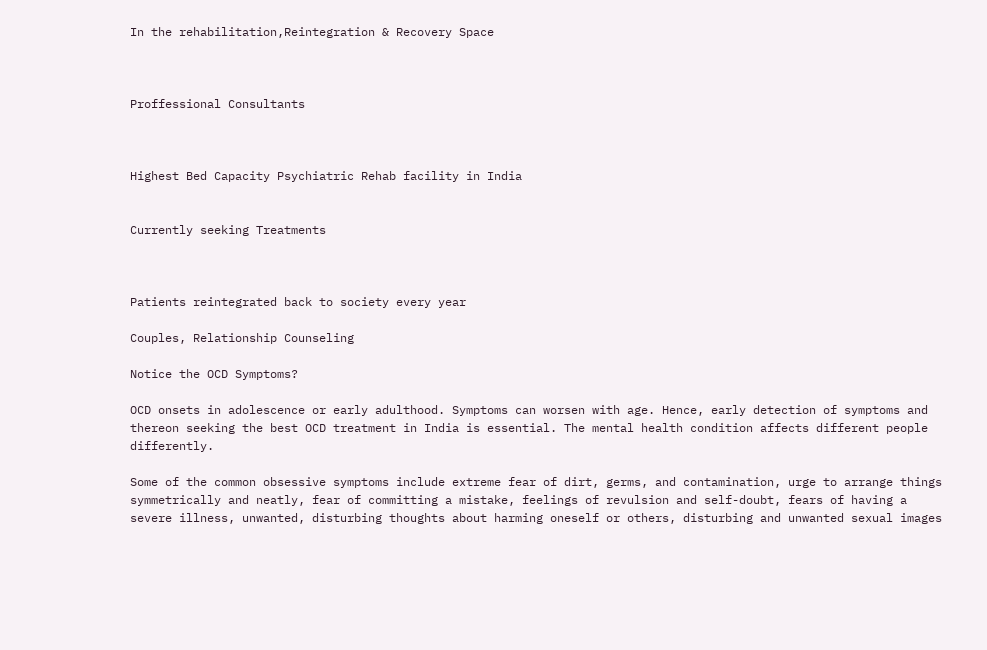In the rehabilitation,Reintegration & Recovery Space



Proffessional Consultants



Highest Bed Capacity Psychiatric Rehab facility in India


Currently seeking Treatments



Patients reintegrated back to society every year

Couples, Relationship Counseling

Notice the OCD Symptoms?

OCD onsets in adolescence or early adulthood. Symptoms can worsen with age. Hence, early detection of symptoms and thereon seeking the best OCD treatment in India is essential. The mental health condition affects different people differently.

Some of the common obsessive symptoms include extreme fear of dirt, germs, and contamination, urge to arrange things symmetrically and neatly, fear of committing a mistake, feelings of revulsion and self-doubt, fears of having a severe illness, unwanted, disturbing thoughts about harming oneself or others, disturbing and unwanted sexual images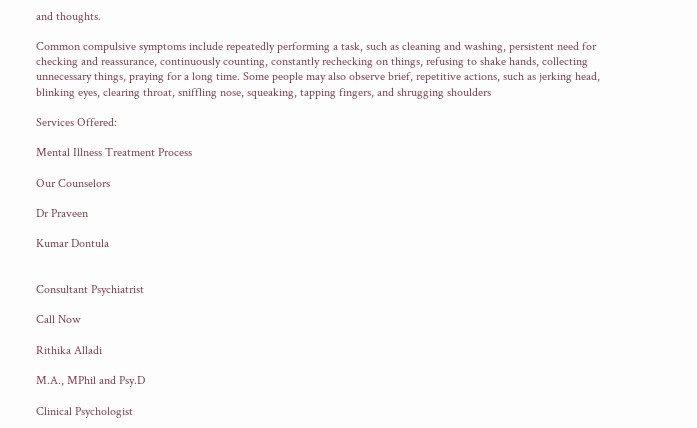and thoughts.

Common compulsive symptoms include repeatedly performing a task, such as cleaning and washing, persistent need for checking and reassurance, continuously counting, constantly rechecking on things, refusing to shake hands, collecting unnecessary things, praying for a long time. Some people may also observe brief, repetitive actions, such as jerking head, blinking eyes, clearing throat, sniffling nose, squeaking, tapping fingers, and shrugging shoulders

Services Offered:

Mental Illness Treatment Process

Our Counselors

Dr Praveen

Kumar Dontula


Consultant Psychiatrist

Call Now

Rithika Alladi

M.A., MPhil and Psy.D

Clinical Psychologist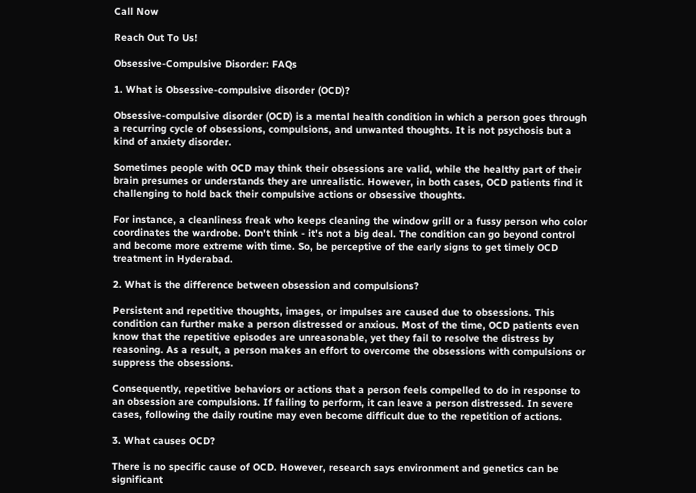Call Now

Reach Out To Us!

Obsessive-Compulsive Disorder: FAQs

1. What is Obsessive-compulsive disorder (OCD)?

Obsessive-compulsive disorder (OCD) is a mental health condition in which a person goes through a recurring cycle of obsessions, compulsions, and unwanted thoughts. It is not psychosis but a kind of anxiety disorder.

Sometimes people with OCD may think their obsessions are valid, while the healthy part of their brain presumes or understands they are unrealistic. However, in both cases, OCD patients find it challenging to hold back their compulsive actions or obsessive thoughts.

For instance, a cleanliness freak who keeps cleaning the window grill or a fussy person who color coordinates the wardrobe. Don't think - it's not a big deal. The condition can go beyond control and become more extreme with time. So, be perceptive of the early signs to get timely OCD treatment in Hyderabad.

2. What is the difference between obsession and compulsions?

Persistent and repetitive thoughts, images, or impulses are caused due to obsessions. This condition can further make a person distressed or anxious. Most of the time, OCD patients even know that the repetitive episodes are unreasonable, yet they fail to resolve the distress by reasoning. As a result, a person makes an effort to overcome the obsessions with compulsions or suppress the obsessions.

Consequently, repetitive behaviors or actions that a person feels compelled to do in response to an obsession are compulsions. If failing to perform, it can leave a person distressed. In severe cases, following the daily routine may even become difficult due to the repetition of actions.

3. What causes OCD?

There is no specific cause of OCD. However, research says environment and genetics can be significant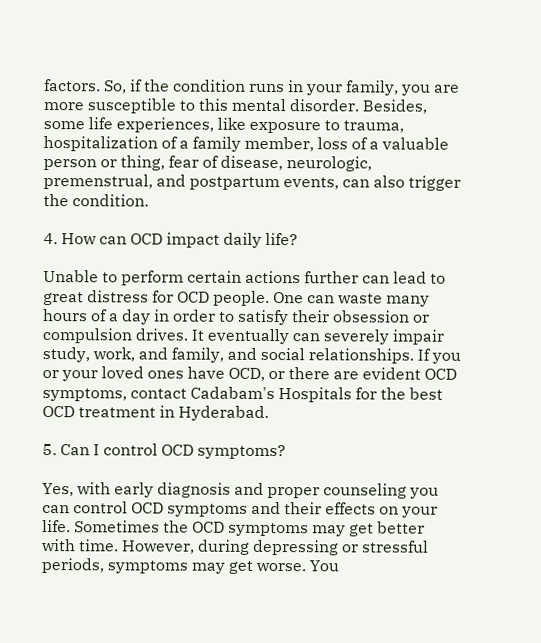factors. So, if the condition runs in your family, you are more susceptible to this mental disorder. Besides, some life experiences, like exposure to trauma, hospitalization of a family member, loss of a valuable person or thing, fear of disease, neurologic, premenstrual, and postpartum events, can also trigger the condition.

4. How can OCD impact daily life?

Unable to perform certain actions further can lead to great distress for OCD people. One can waste many hours of a day in order to satisfy their obsession or compulsion drives. It eventually can severely impair study, work, and family, and social relationships. If you or your loved ones have OCD, or there are evident OCD symptoms, contact Cadabam's Hospitals for the best OCD treatment in Hyderabad.

5. Can I control OCD symptoms?

Yes, with early diagnosis and proper counseling you can control OCD symptoms and their effects on your life. Sometimes the OCD symptoms may get better with time. However, during depressing or stressful periods, symptoms may get worse. You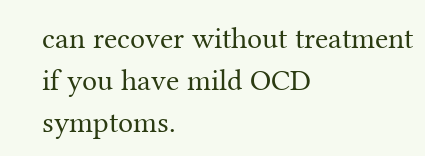can recover without treatment if you have mild OCD symptoms.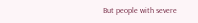But people with severe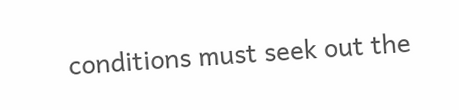conditions must seek out the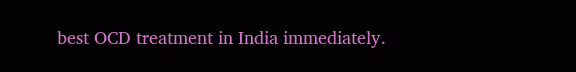best OCD treatment in India immediately.